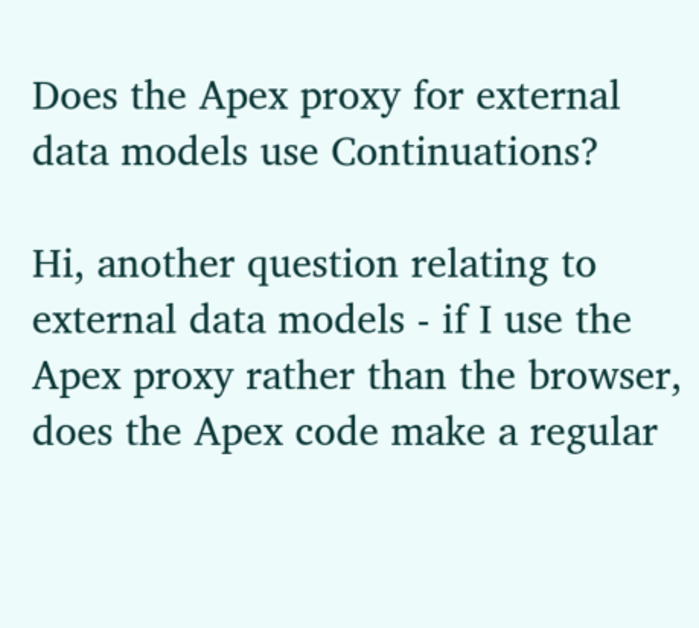Does the Apex proxy for external data models use Continuations?

Hi, another question relating to external data models - if I use the Apex proxy rather than the browser, does the Apex code make a regular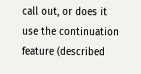call out, or does it use the continuation feature (described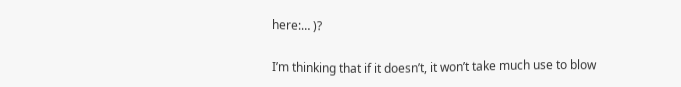here:… )?

I’m thinking that if it doesn’t, it won’t take much use to blow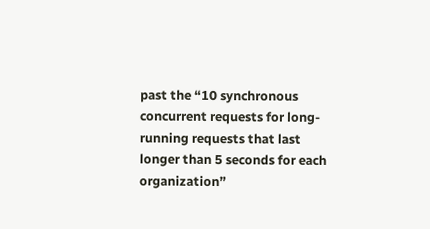past the “10 synchronous concurrent requests for long-running requests that last longer than 5 seconds for each organization”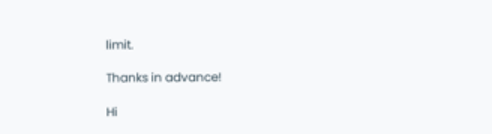limit.

Thanks in advance!

Hi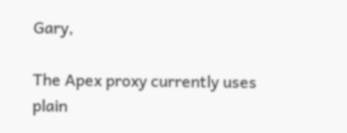Gary,

The Apex proxy currently uses plain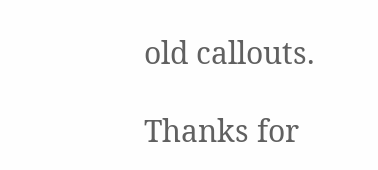old callouts.

Thanks for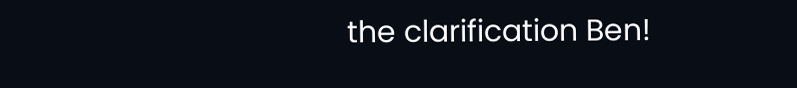the clarification Ben!